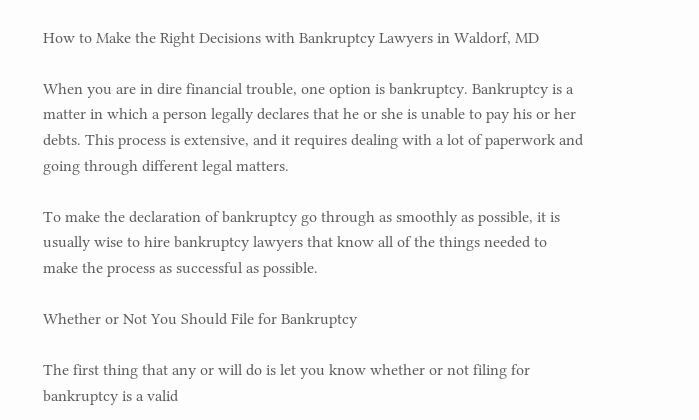How to Make the Right Decisions with Bankruptcy Lawyers in Waldorf, MD

When you are in dire financial trouble, one option is bankruptcy. Bankruptcy is a matter in which a person legally declares that he or she is unable to pay his or her debts. This process is extensive, and it requires dealing with a lot of paperwork and going through different legal matters.

To make the declaration of bankruptcy go through as smoothly as possible, it is usually wise to hire bankruptcy lawyers that know all of the things needed to make the process as successful as possible.

Whether or Not You Should File for Bankruptcy

The first thing that any or will do is let you know whether or not filing for bankruptcy is a valid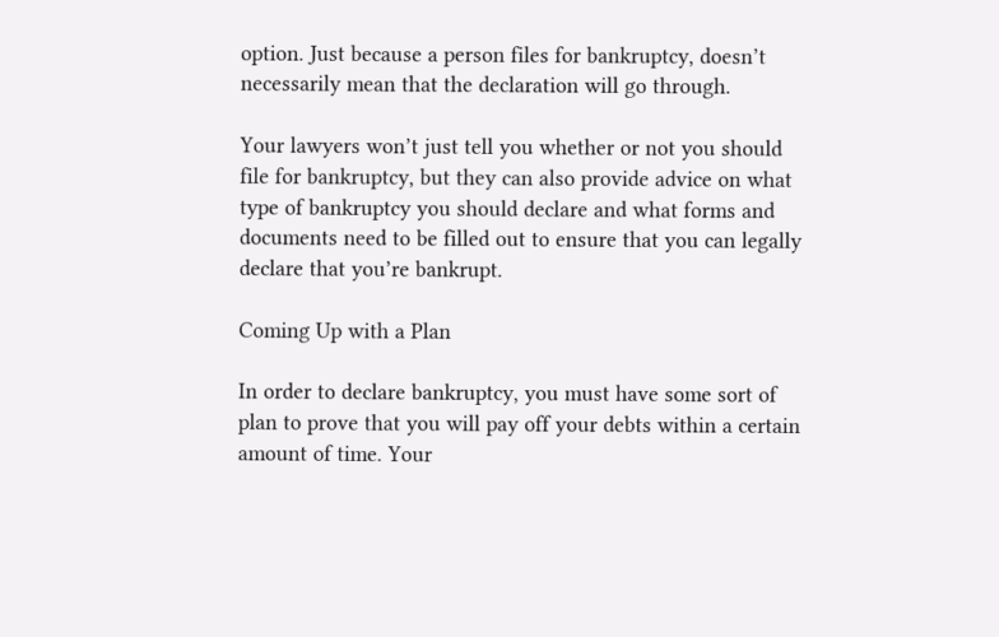option. Just because a person files for bankruptcy, doesn’t necessarily mean that the declaration will go through.

Your lawyers won’t just tell you whether or not you should file for bankruptcy, but they can also provide advice on what type of bankruptcy you should declare and what forms and documents need to be filled out to ensure that you can legally declare that you’re bankrupt.

Coming Up with a Plan

In order to declare bankruptcy, you must have some sort of plan to prove that you will pay off your debts within a certain amount of time. Your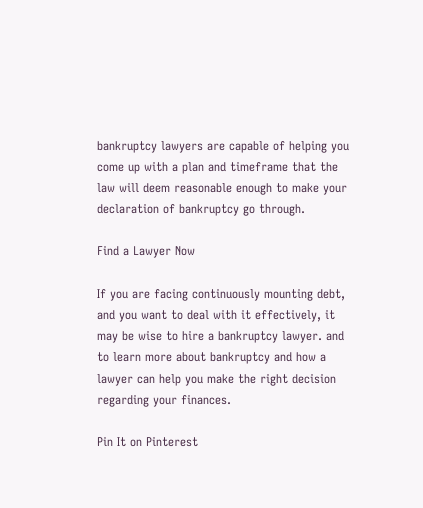bankruptcy lawyers are capable of helping you come up with a plan and timeframe that the law will deem reasonable enough to make your declaration of bankruptcy go through.

Find a Lawyer Now

If you are facing continuously mounting debt, and you want to deal with it effectively, it may be wise to hire a bankruptcy lawyer. and to learn more about bankruptcy and how a lawyer can help you make the right decision regarding your finances.

Pin It on Pinterest